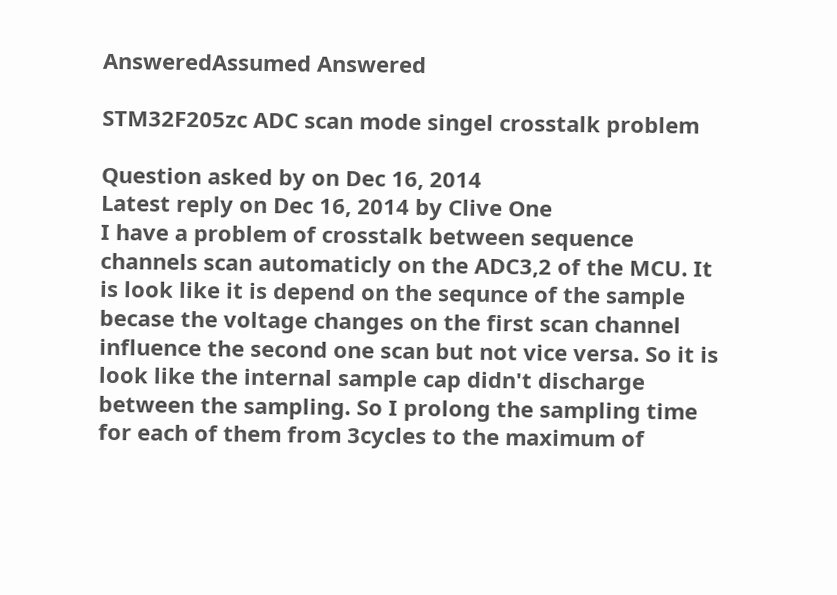AnsweredAssumed Answered

STM32F205zc ADC scan mode singel crosstalk problem

Question asked by on Dec 16, 2014
Latest reply on Dec 16, 2014 by Clive One
I have a problem of crosstalk between sequence channels scan automaticly on the ADC3,2 of the MCU. It is look like it is depend on the sequnce of the sample becase the voltage changes on the first scan channel influence the second one scan but not vice versa. So it is look like the internal sample cap didn't discharge between the sampling. So I prolong the sampling time for each of them from 3cycles to the maximum of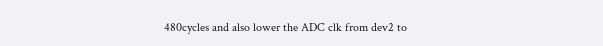480cycles and also lower the ADC clk from dev2 to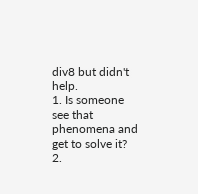div8 but didn't help.
1. Is someone see that phenomena and get to solve it?
2.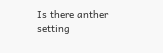Is there anther setting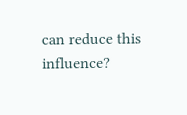can reduce this influence?